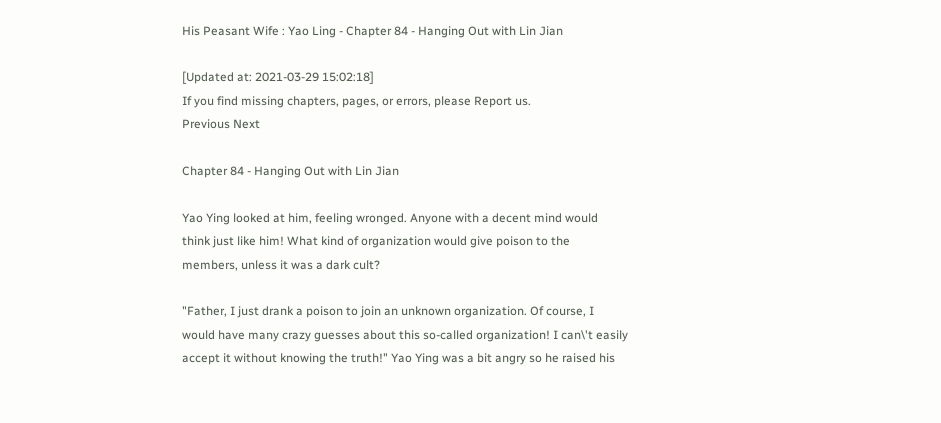His Peasant Wife : Yao Ling - Chapter 84 - Hanging Out with Lin Jian

[Updated at: 2021-03-29 15:02:18]
If you find missing chapters, pages, or errors, please Report us.
Previous Next

Chapter 84 - Hanging Out with Lin Jian

Yao Ying looked at him, feeling wronged. Anyone with a decent mind would think just like him! What kind of organization would give poison to the members, unless it was a dark cult?

"Father, I just drank a poison to join an unknown organization. Of course, I would have many crazy guesses about this so-called organization! I can\'t easily accept it without knowing the truth!" Yao Ying was a bit angry so he raised his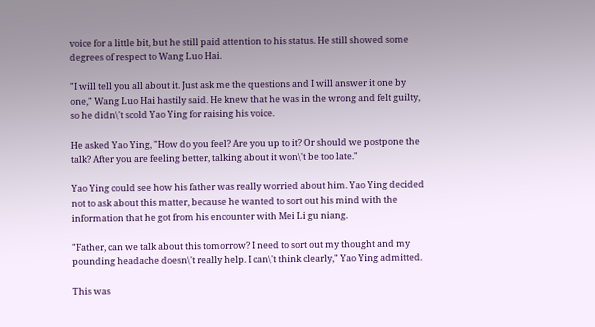voice for a little bit, but he still paid attention to his status. He still showed some degrees of respect to Wang Luo Hai.

"I will tell you all about it. Just ask me the questions and I will answer it one by one," Wang Luo Hai hastily said. He knew that he was in the wrong and felt guilty, so he didn\'t scold Yao Ying for raising his voice.

He asked Yao Ying, "How do you feel? Are you up to it? Or should we postpone the talk? After you are feeling better, talking about it won\'t be too late."

Yao Ying could see how his father was really worried about him. Yao Ying decided not to ask about this matter, because he wanted to sort out his mind with the information that he got from his encounter with Mei Li gu niang.

"Father, can we talk about this tomorrow? I need to sort out my thought and my pounding headache doesn\'t really help. I can\'t think clearly," Yao Ying admitted.

This was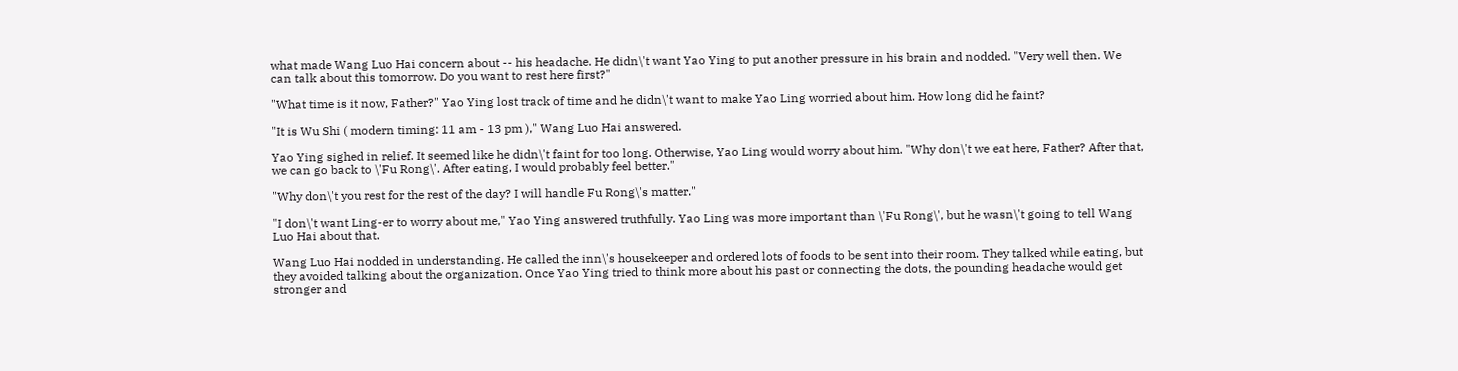what made Wang Luo Hai concern about -- his headache. He didn\'t want Yao Ying to put another pressure in his brain and nodded. "Very well then. We can talk about this tomorrow. Do you want to rest here first?"

"What time is it now, Father?" Yao Ying lost track of time and he didn\'t want to make Yao Ling worried about him. How long did he faint?

"It is Wu Shi ( modern timing: 11 am - 13 pm )," Wang Luo Hai answered.

Yao Ying sighed in relief. It seemed like he didn\'t faint for too long. Otherwise, Yao Ling would worry about him. "Why don\'t we eat here, Father? After that, we can go back to \'Fu Rong\'. After eating, I would probably feel better."

"Why don\'t you rest for the rest of the day? I will handle Fu Rong\'s matter."

"I don\'t want Ling-er to worry about me," Yao Ying answered truthfully. Yao Ling was more important than \'Fu Rong\', but he wasn\'t going to tell Wang Luo Hai about that.

Wang Luo Hai nodded in understanding. He called the inn\'s housekeeper and ordered lots of foods to be sent into their room. They talked while eating, but they avoided talking about the organization. Once Yao Ying tried to think more about his past or connecting the dots, the pounding headache would get stronger and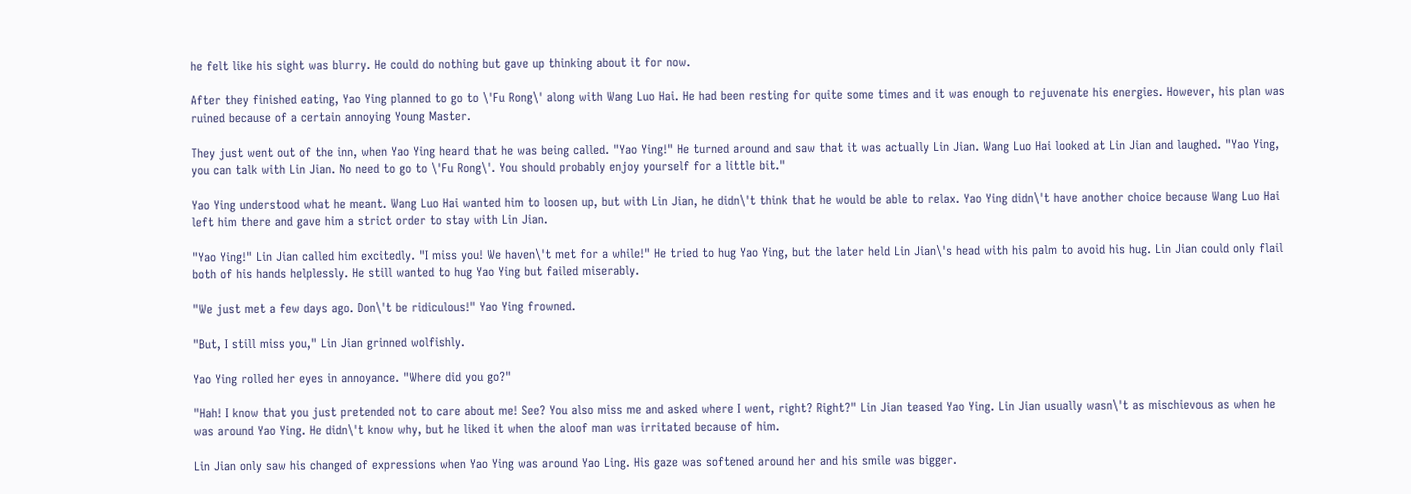he felt like his sight was blurry. He could do nothing but gave up thinking about it for now.

After they finished eating, Yao Ying planned to go to \'Fu Rong\' along with Wang Luo Hai. He had been resting for quite some times and it was enough to rejuvenate his energies. However, his plan was ruined because of a certain annoying Young Master.

They just went out of the inn, when Yao Ying heard that he was being called. "Yao Ying!" He turned around and saw that it was actually Lin Jian. Wang Luo Hai looked at Lin Jian and laughed. "Yao Ying, you can talk with Lin Jian. No need to go to \'Fu Rong\'. You should probably enjoy yourself for a little bit."

Yao Ying understood what he meant. Wang Luo Hai wanted him to loosen up, but with Lin Jian, he didn\'t think that he would be able to relax. Yao Ying didn\'t have another choice because Wang Luo Hai left him there and gave him a strict order to stay with Lin Jian.

"Yao Ying!" Lin Jian called him excitedly. "I miss you! We haven\'t met for a while!" He tried to hug Yao Ying, but the later held Lin Jian\'s head with his palm to avoid his hug. Lin Jian could only flail both of his hands helplessly. He still wanted to hug Yao Ying but failed miserably.

"We just met a few days ago. Don\'t be ridiculous!" Yao Ying frowned.

"But, I still miss you," Lin Jian grinned wolfishly.

Yao Ying rolled her eyes in annoyance. "Where did you go?"

"Hah! I know that you just pretended not to care about me! See? You also miss me and asked where I went, right? Right?" Lin Jian teased Yao Ying. Lin Jian usually wasn\'t as mischievous as when he was around Yao Ying. He didn\'t know why, but he liked it when the aloof man was irritated because of him.

Lin Jian only saw his changed of expressions when Yao Ying was around Yao Ling. His gaze was softened around her and his smile was bigger.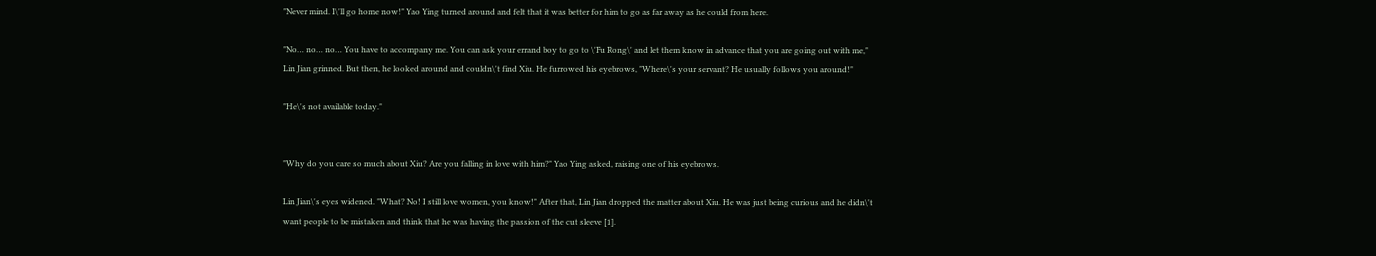"Never mind. I\'ll go home now!" Yao Ying turned around and felt that it was better for him to go as far away as he could from here.

"No… no… no… You have to accompany me. You can ask your errand boy to go to \'Fu Rong\' and let them know in advance that you are going out with me," Lin Jian grinned. But then, he looked around and couldn\'t find Xiu. He furrowed his eyebrows, "Where\'s your servant? He usually follows you around!"

"He\'s not available today."


"Why do you care so much about Xiu? Are you falling in love with him?" Yao Ying asked, raising one of his eyebrows.

Lin Jian\'s eyes widened. "What? No! I still love women, you know!" After that, Lin Jian dropped the matter about Xiu. He was just being curious and he didn\'t want people to be mistaken and think that he was having the passion of the cut sleeve [1].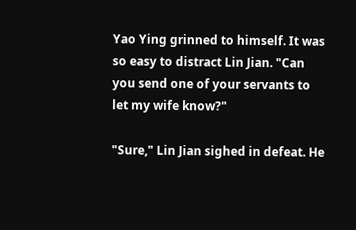Yao Ying grinned to himself. It was so easy to distract Lin Jian. "Can you send one of your servants to let my wife know?"

"Sure," Lin Jian sighed in defeat. He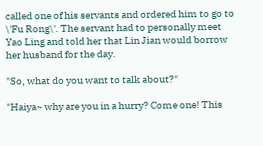called one of his servants and ordered him to go to \'Fu Rong\'. The servant had to personally meet Yao Ling and told her that Lin Jian would borrow her husband for the day.

"So, what do you want to talk about?"

"Haiya~ why are you in a hurry? Come one! This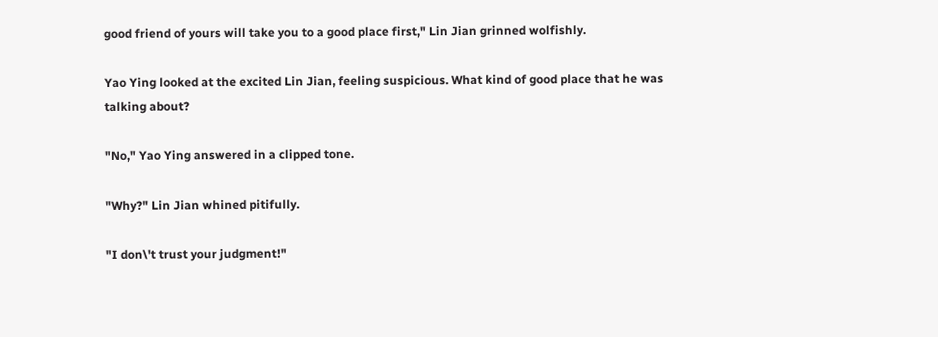good friend of yours will take you to a good place first," Lin Jian grinned wolfishly.

Yao Ying looked at the excited Lin Jian, feeling suspicious. What kind of good place that he was talking about?

"No," Yao Ying answered in a clipped tone.

"Why?" Lin Jian whined pitifully.

"I don\'t trust your judgment!"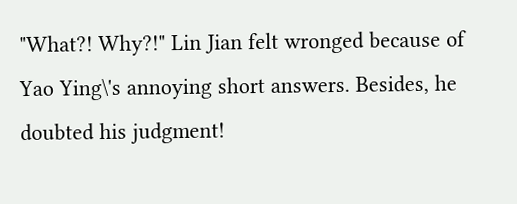"What?! Why?!" Lin Jian felt wronged because of Yao Ying\'s annoying short answers. Besides, he doubted his judgment!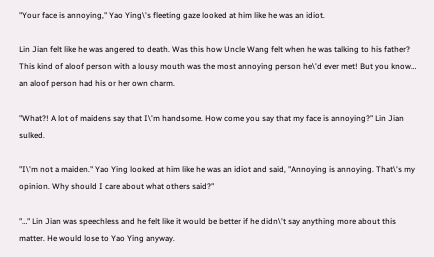"Your face is annoying," Yao Ying\'s fleeting gaze looked at him like he was an idiot.

Lin Jian felt like he was angered to death. Was this how Uncle Wang felt when he was talking to his father? This kind of aloof person with a lousy mouth was the most annoying person he\'d ever met! But you know… an aloof person had his or her own charm.

"What?! A lot of maidens say that I\'m handsome. How come you say that my face is annoying?" Lin Jian sulked.

"I\'m not a maiden." Yao Ying looked at him like he was an idiot and said, "Annoying is annoying. That\'s my opinion. Why should I care about what others said?"

"…" Lin Jian was speechless and he felt like it would be better if he didn\'t say anything more about this matter. He would lose to Yao Ying anyway.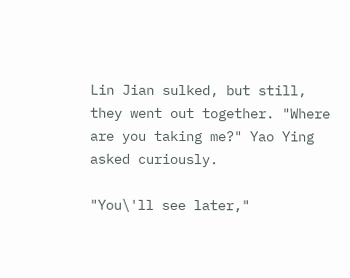Lin Jian sulked, but still, they went out together. "Where are you taking me?" Yao Ying asked curiously.

"You\'ll see later,"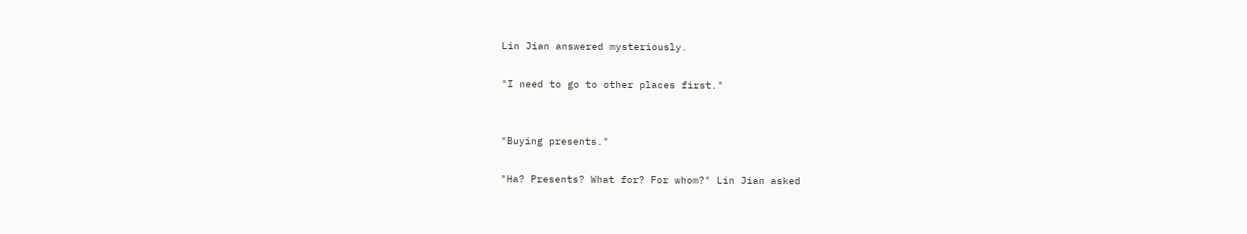Lin Jian answered mysteriously.

"I need to go to other places first."


"Buying presents."

"Ha? Presents? What for? For whom?" Lin Jian asked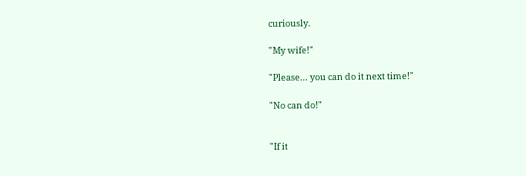curiously.

"My wife!"

"Please… you can do it next time!"

"No can do!"


"If it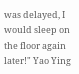was delayed, I would sleep on the floor again later!" Yao Ying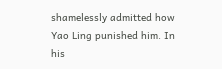shamelessly admitted how Yao Ling punished him. In his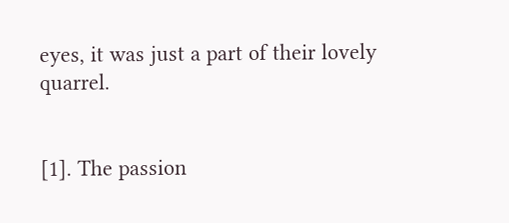eyes, it was just a part of their lovely quarrel.


[1]. The passion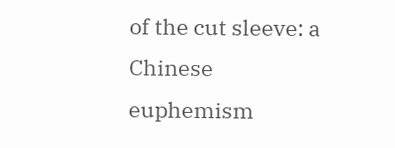of the cut sleeve: a Chinese euphemism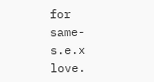for same-s.e.x love.